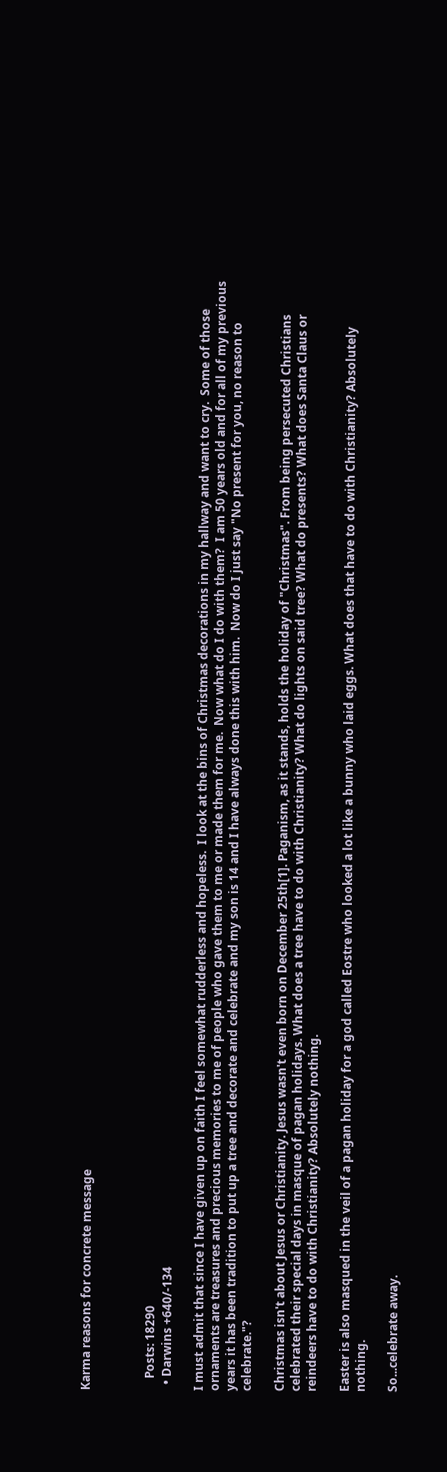Karma reasons for concrete message



    Posts: 18290
  • Darwins +640/-134

I must admit that since I have given up on faith I feel somewhat rudderless and hopeless.  I look at the bins of Christmas decorations in my hallway and want to cry.  Some of those ornaments are treasures and precious memories to me of people who gave them to me or made them for me.  Now what do I do with them?  I am 50 years old and for all of my previous years it has been tradition to put up a tree and decorate and celebrate and my son is 14 and I have always done this with him.  Now do I just say "No present for you, no reason to celebrate."?

Christmas isn't about Jesus or Christianity. Jesus wasn't even born on December 25th[1]. Paganism, as it stands, holds the holiday of "Christmas". From being persecuted Christians celebrated their special days in masque of pagan holidays. What does a tree have to do with Christianity? What do lights on said tree? What do presents? What does Santa Claus or reindeers have to do with Christianity? Absolutely nothing.

Easter is also masqued in the veil of a pagan holiday for a god called Eostre who looked a lot like a bunny who laid eggs. What does that have to do with Christianity? Absolutely nothing.

So...celebrate away.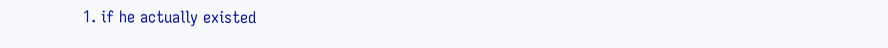1. if he actually existed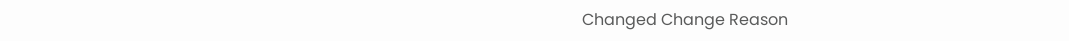Changed Change Reason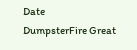Date
DumpsterFire Great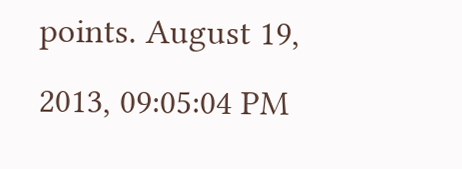points. August 19, 2013, 09:05:04 PM